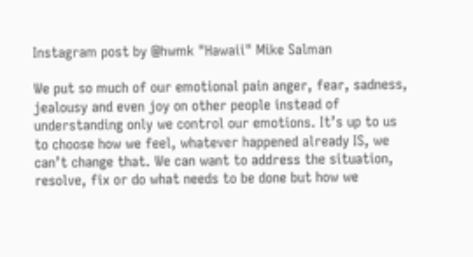Instagram post by @hwmk "Hawaii" Mike Salman

We put so much of our emotional pain anger, fear, sadness, jealousy and even joy on other people instead of understanding only we control our emotions. It’s up to us to choose how we feel, whatever happened already IS, we can’t change that. We can want to address the situation, resolve, fix or do what needs to be done but how we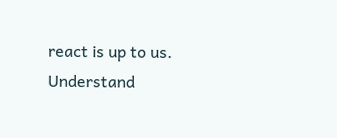react is up to us. Understand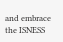and embrace the ISNESS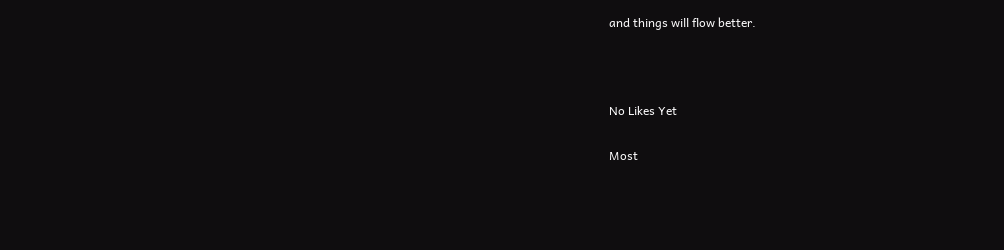and things will flow better.



No Likes Yet

Most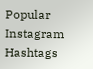Popular Instagram Hashtags